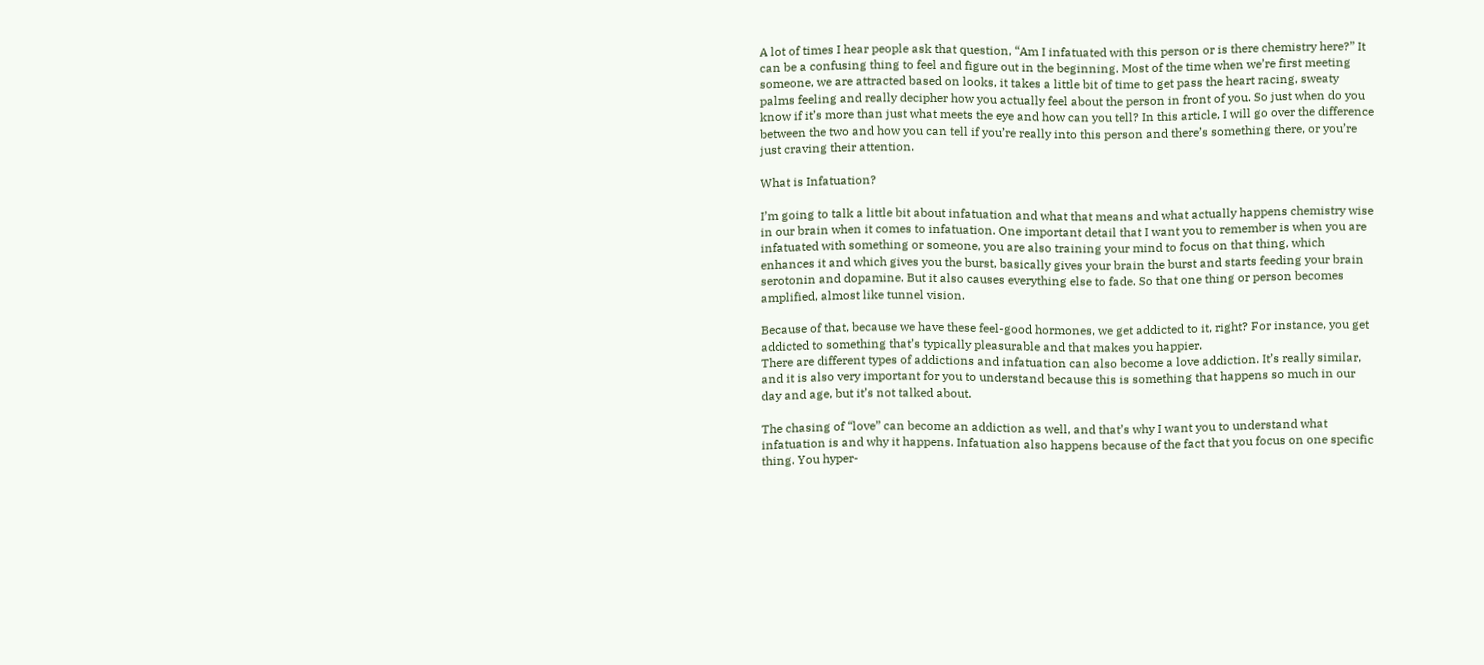A lot of times I hear people ask that question, “Am I infatuated with this person or is there chemistry here?” It can be a confusing thing to feel and figure out in the beginning. Most of the time when we’re first meeting someone, we are attracted based on looks, it takes a little bit of time to get pass the heart racing, sweaty palms feeling and really decipher how you actually feel about the person in front of you. So just when do you know if it’s more than just what meets the eye and how can you tell? In this article, I will go over the difference between the two and how you can tell if you’re really into this person and there’s something there, or you’re just craving their attention.

What is Infatuation?

I’m going to talk a little bit about infatuation and what that means and what actually happens chemistry wise in our brain when it comes to infatuation. One important detail that I want you to remember is when you are infatuated with something or someone, you are also training your mind to focus on that thing, which enhances it and which gives you the burst, basically gives your brain the burst and starts feeding your brain serotonin and dopamine. But it also causes everything else to fade. So that one thing or person becomes amplified, almost like tunnel vision.

Because of that, because we have these feel-good hormones, we get addicted to it, right? For instance, you get addicted to something that’s typically pleasurable and that makes you happier.
There are different types of addictions and infatuation can also become a love addiction. It’s really similar, and it is also very important for you to understand because this is something that happens so much in our day and age, but it’s not talked about.

The chasing of “love” can become an addiction as well, and that’s why I want you to understand what infatuation is and why it happens. Infatuation also happens because of the fact that you focus on one specific thing. You hyper-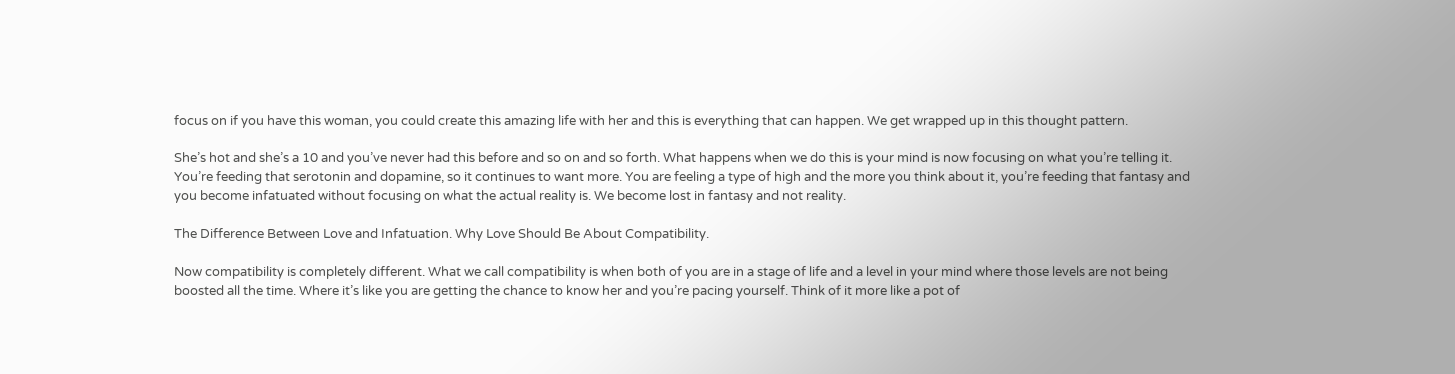focus on if you have this woman, you could create this amazing life with her and this is everything that can happen. We get wrapped up in this thought pattern.

She’s hot and she’s a 10 and you’ve never had this before and so on and so forth. What happens when we do this is your mind is now focusing on what you’re telling it. You’re feeding that serotonin and dopamine, so it continues to want more. You are feeling a type of high and the more you think about it, you’re feeding that fantasy and you become infatuated without focusing on what the actual reality is. We become lost in fantasy and not reality.

The Difference Between Love and Infatuation. Why Love Should Be About Compatibility.

Now compatibility is completely different. What we call compatibility is when both of you are in a stage of life and a level in your mind where those levels are not being boosted all the time. Where it’s like you are getting the chance to know her and you’re pacing yourself. Think of it more like a pot of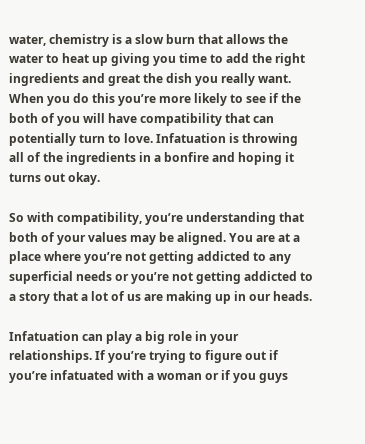water, chemistry is a slow burn that allows the water to heat up giving you time to add the right ingredients and great the dish you really want. When you do this you’re more likely to see if the both of you will have compatibility that can potentially turn to love. Infatuation is throwing all of the ingredients in a bonfire and hoping it turns out okay.

So with compatibility, you’re understanding that both of your values may be aligned. You are at a place where you’re not getting addicted to any superficial needs or you’re not getting addicted to a story that a lot of us are making up in our heads.

Infatuation can play a big role in your relationships. If you’re trying to figure out if you’re infatuated with a woman or if you guys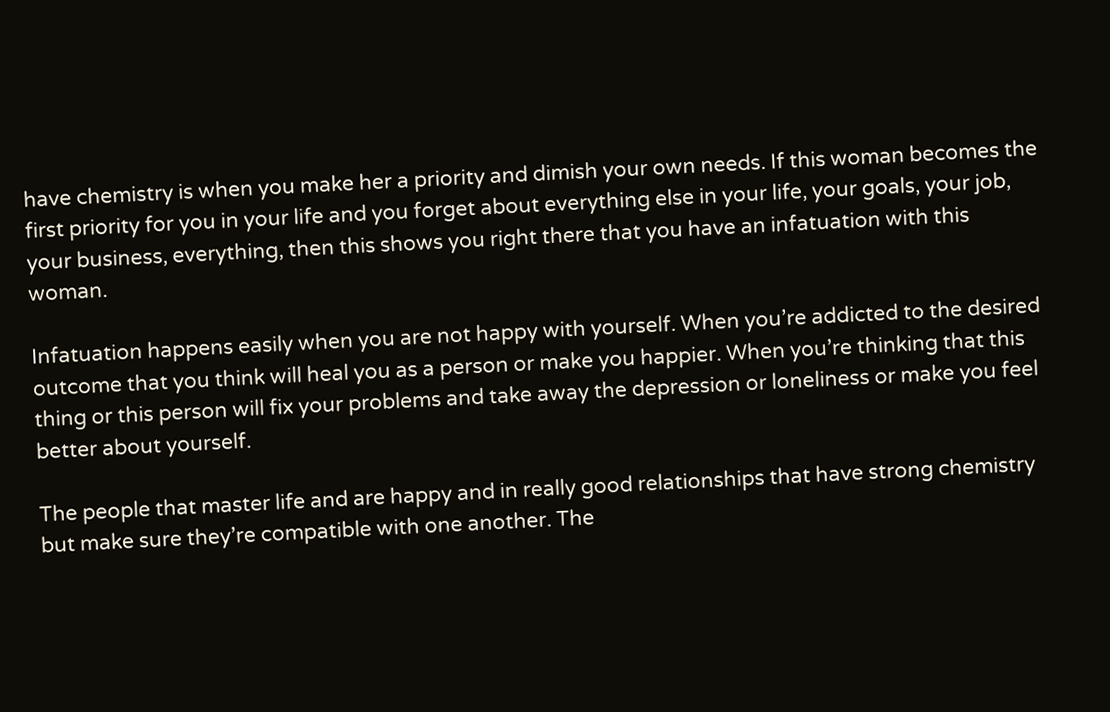have chemistry is when you make her a priority and dimish your own needs. If this woman becomes the first priority for you in your life and you forget about everything else in your life, your goals, your job, your business, everything, then this shows you right there that you have an infatuation with this woman.

Infatuation happens easily when you are not happy with yourself. When you’re addicted to the desired outcome that you think will heal you as a person or make you happier. When you’re thinking that this thing or this person will fix your problems and take away the depression or loneliness or make you feel better about yourself.

The people that master life and are happy and in really good relationships that have strong chemistry but make sure they’re compatible with one another. The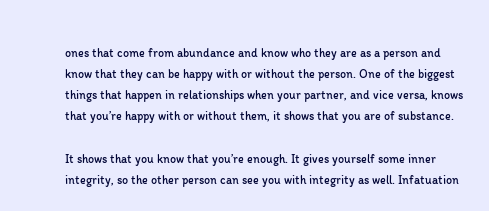ones that come from abundance and know who they are as a person and know that they can be happy with or without the person. One of the biggest things that happen in relationships when your partner, and vice versa, knows that you’re happy with or without them, it shows that you are of substance.

It shows that you know that you’re enough. It gives yourself some inner integrity, so the other person can see you with integrity as well. Infatuation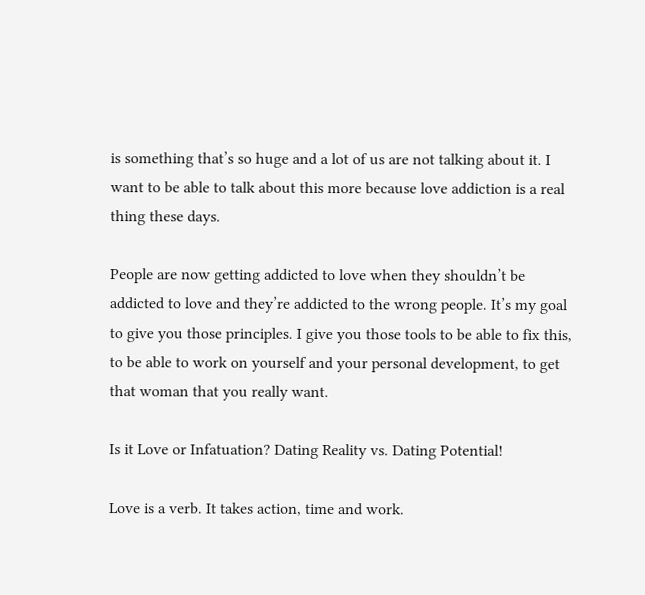is something that’s so huge and a lot of us are not talking about it. I want to be able to talk about this more because love addiction is a real thing these days.

People are now getting addicted to love when they shouldn’t be addicted to love and they’re addicted to the wrong people. It’s my goal to give you those principles. I give you those tools to be able to fix this, to be able to work on yourself and your personal development, to get that woman that you really want.

Is it Love or Infatuation? Dating Reality vs. Dating Potential!

Love is a verb. It takes action, time and work.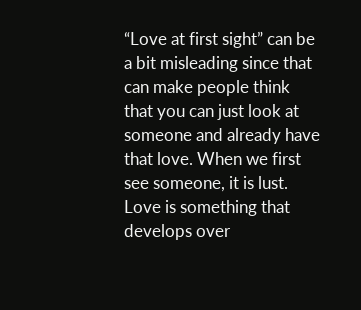“Love at first sight” can be a bit misleading since that can make people think that you can just look at someone and already have that love. When we first see someone, it is lust. Love is something that develops over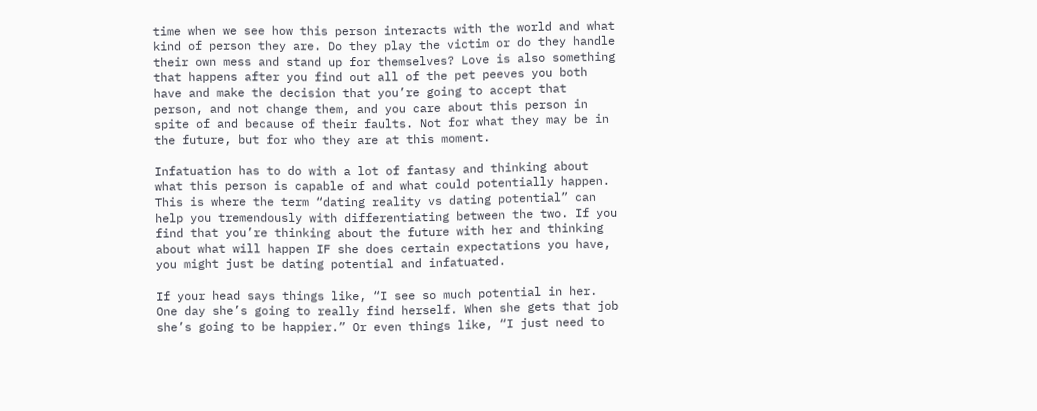time when we see how this person interacts with the world and what kind of person they are. Do they play the victim or do they handle their own mess and stand up for themselves? Love is also something that happens after you find out all of the pet peeves you both have and make the decision that you’re going to accept that person, and not change them, and you care about this person in spite of and because of their faults. Not for what they may be in the future, but for who they are at this moment.

Infatuation has to do with a lot of fantasy and thinking about what this person is capable of and what could potentially happen. This is where the term “dating reality vs dating potential” can help you tremendously with differentiating between the two. If you find that you’re thinking about the future with her and thinking about what will happen IF she does certain expectations you have, you might just be dating potential and infatuated.

If your head says things like, “I see so much potential in her. One day she’s going to really find herself. When she gets that job she’s going to be happier.” Or even things like, “I just need to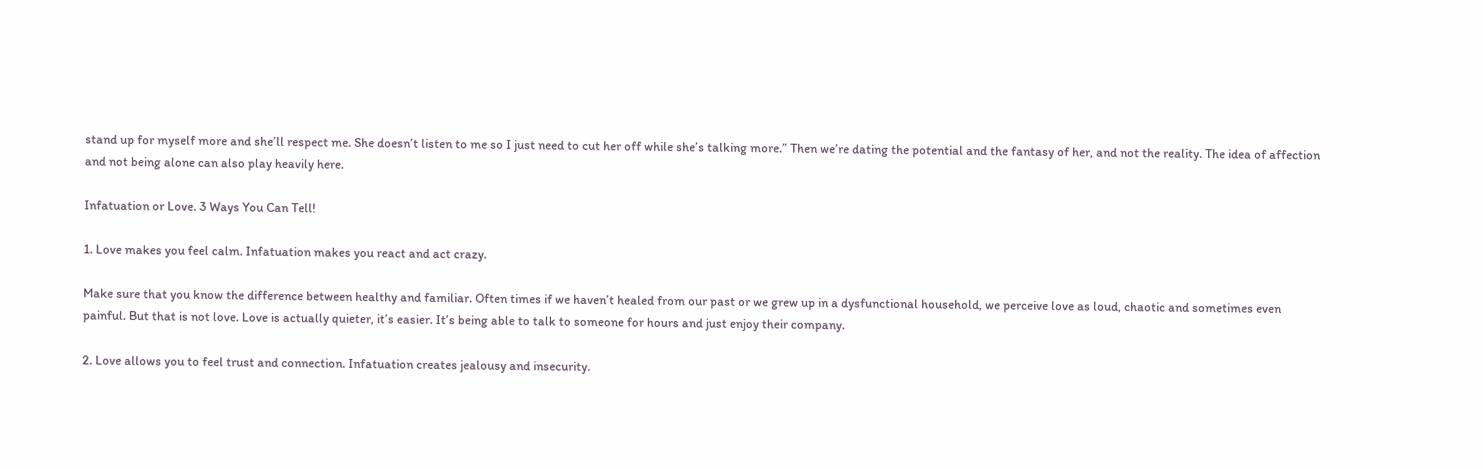stand up for myself more and she’ll respect me. She doesn’t listen to me so I just need to cut her off while she’s talking more.” Then we’re dating the potential and the fantasy of her, and not the reality. The idea of affection and not being alone can also play heavily here.

Infatuation or Love. 3 Ways You Can Tell!

1. Love makes you feel calm. Infatuation makes you react and act crazy.

Make sure that you know the difference between healthy and familiar. Often times if we haven’t healed from our past or we grew up in a dysfunctional household, we perceive love as loud, chaotic and sometimes even painful. But that is not love. Love is actually quieter, it’s easier. It’s being able to talk to someone for hours and just enjoy their company.

2. Love allows you to feel trust and connection. Infatuation creates jealousy and insecurity.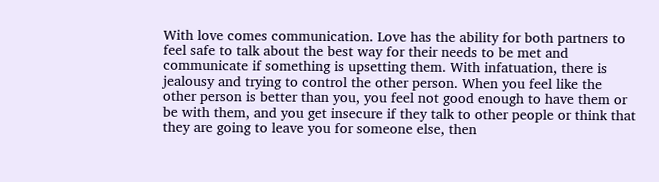With love comes communication. Love has the ability for both partners to feel safe to talk about the best way for their needs to be met and communicate if something is upsetting them. With infatuation, there is jealousy and trying to control the other person. When you feel like the other person is better than you, you feel not good enough to have them or be with them, and you get insecure if they talk to other people or think that they are going to leave you for someone else, then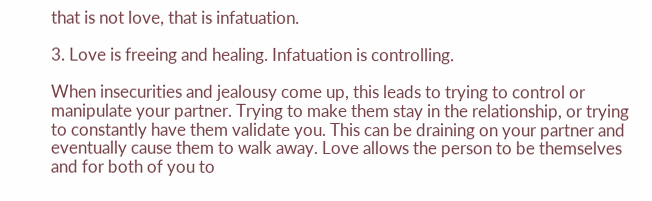that is not love, that is infatuation.

3. Love is freeing and healing. Infatuation is controlling.

When insecurities and jealousy come up, this leads to trying to control or manipulate your partner. Trying to make them stay in the relationship, or trying to constantly have them validate you. This can be draining on your partner and eventually cause them to walk away. Love allows the person to be themselves and for both of you to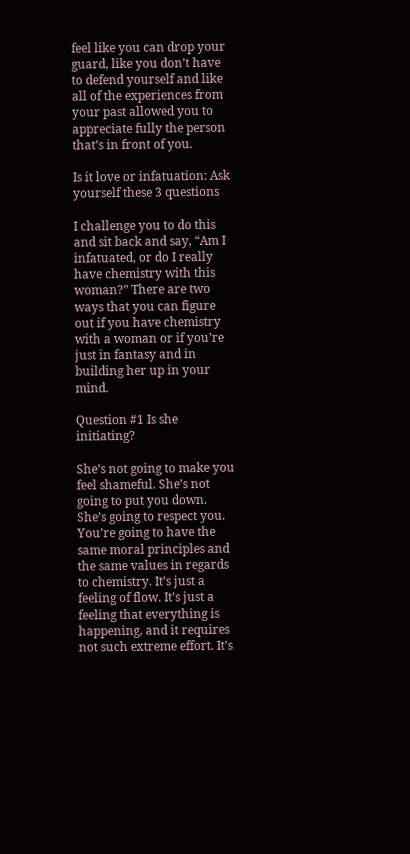feel like you can drop your guard, like you don’t have to defend yourself and like all of the experiences from your past allowed you to appreciate fully the person that’s in front of you.

Is it love or infatuation: Ask yourself these 3 questions

I challenge you to do this and sit back and say, “Am I infatuated, or do I really have chemistry with this woman?” There are two ways that you can figure out if you have chemistry with a woman or if you’re just in fantasy and in building her up in your mind.

Question #1 Is she initiating?

She’s not going to make you feel shameful. She’s not going to put you down. She’s going to respect you. You’re going to have the same moral principles and the same values in regards to chemistry. It’s just a feeling of flow. It’s just a feeling that everything is happening, and it requires not such extreme effort. It’s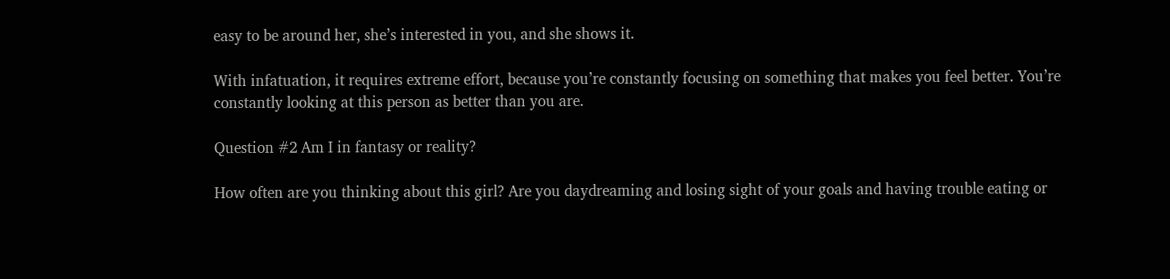easy to be around her, she’s interested in you, and she shows it.

With infatuation, it requires extreme effort, because you’re constantly focusing on something that makes you feel better. You’re constantly looking at this person as better than you are.

Question #2 Am I in fantasy or reality?

How often are you thinking about this girl? Are you daydreaming and losing sight of your goals and having trouble eating or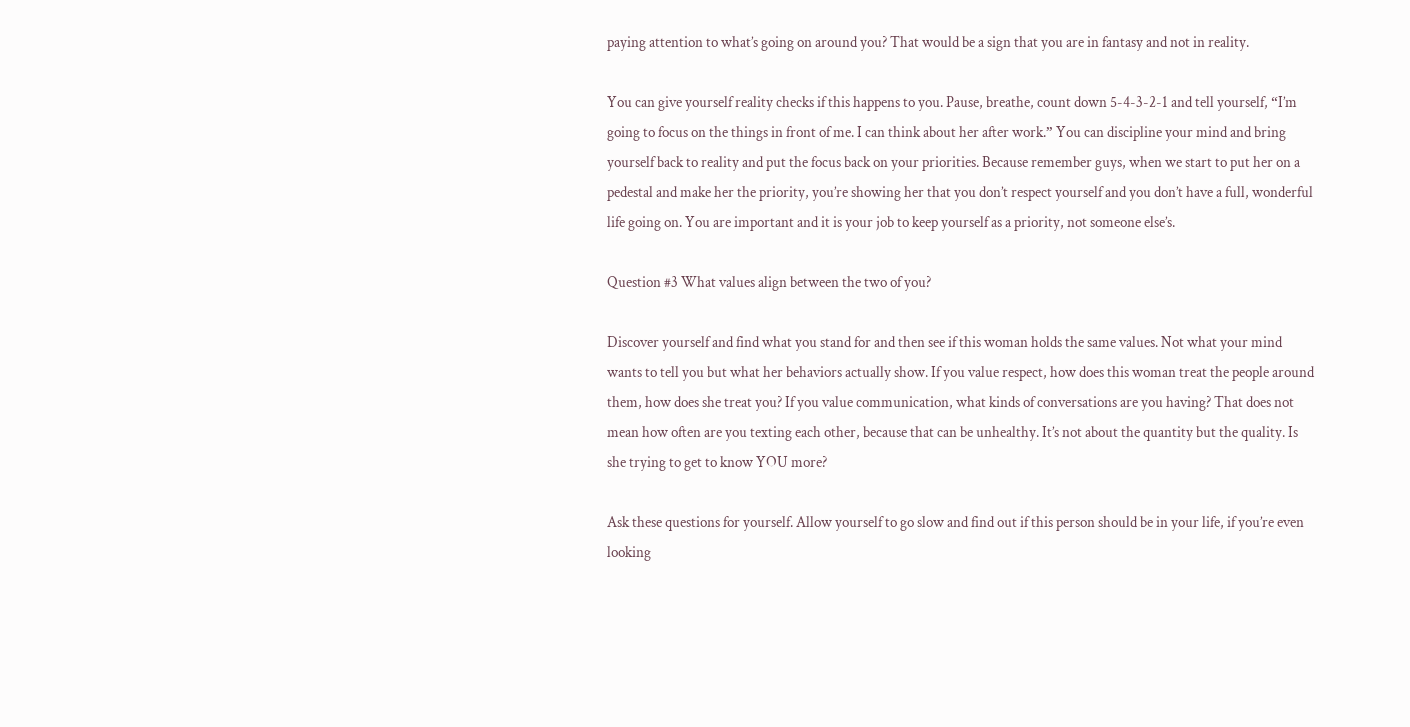paying attention to what’s going on around you? That would be a sign that you are in fantasy and not in reality.

You can give yourself reality checks if this happens to you. Pause, breathe, count down 5-4-3-2-1 and tell yourself, “I’m going to focus on the things in front of me. I can think about her after work.” You can discipline your mind and bring yourself back to reality and put the focus back on your priorities. Because remember guys, when we start to put her on a pedestal and make her the priority, you’re showing her that you don’t respect yourself and you don’t have a full, wonderful life going on. You are important and it is your job to keep yourself as a priority, not someone else’s.

Question #3 What values align between the two of you?

Discover yourself and find what you stand for and then see if this woman holds the same values. Not what your mind wants to tell you but what her behaviors actually show. If you value respect, how does this woman treat the people around them, how does she treat you? If you value communication, what kinds of conversations are you having? That does not mean how often are you texting each other, because that can be unhealthy. It’s not about the quantity but the quality. Is she trying to get to know YOU more?

Ask these questions for yourself. Allow yourself to go slow and find out if this person should be in your life, if you’re even looking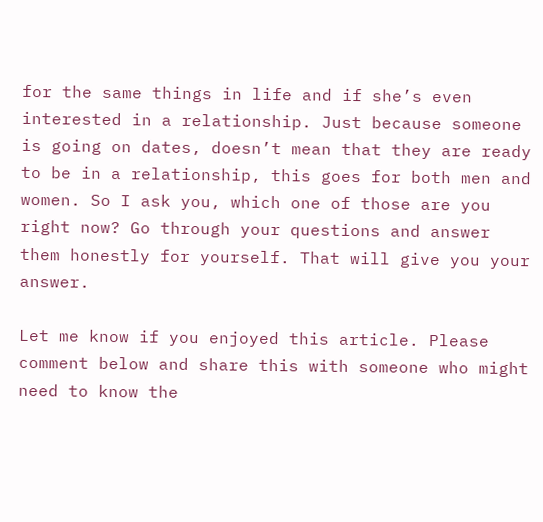for the same things in life and if she’s even interested in a relationship. Just because someone is going on dates, doesn’t mean that they are ready to be in a relationship, this goes for both men and women. So I ask you, which one of those are you right now? Go through your questions and answer them honestly for yourself. That will give you your answer.

Let me know if you enjoyed this article. Please comment below and share this with someone who might need to know the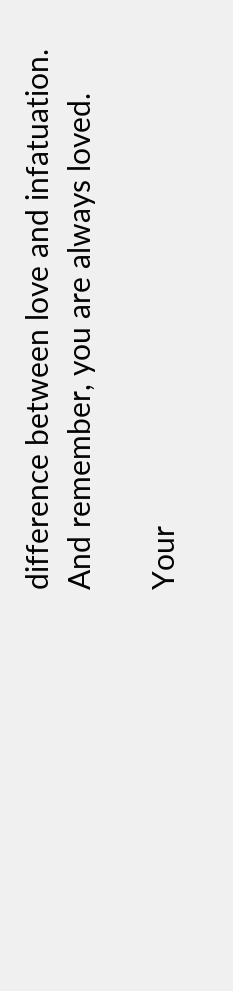difference between love and infatuation. And remember, you are always loved.

Your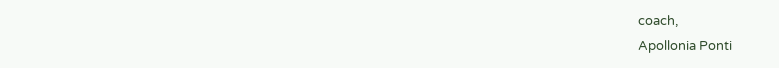coach,
Apollonia Ponti